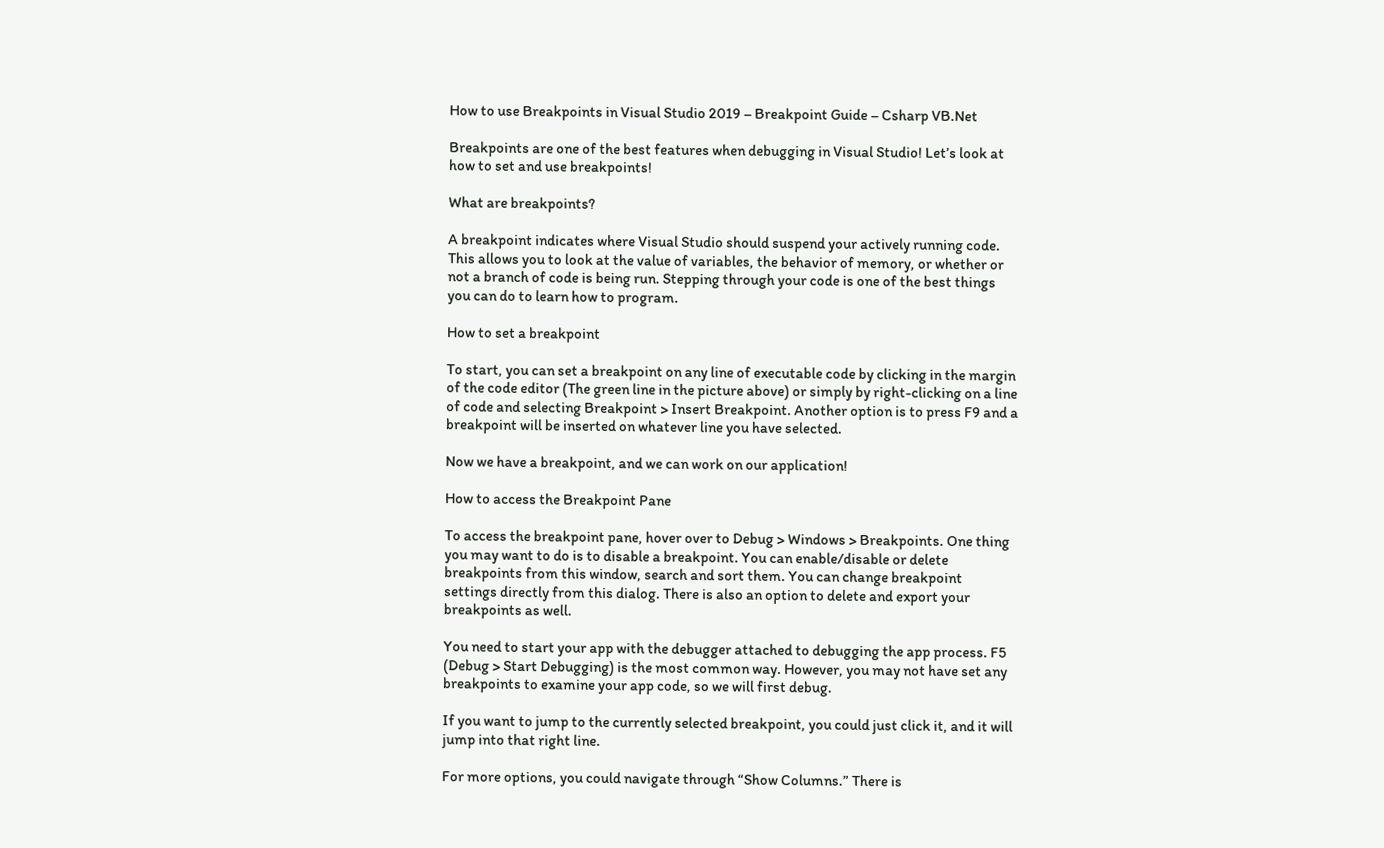How to use Breakpoints in Visual Studio 2019 – Breakpoint Guide – Csharp VB.Net

Breakpoints are one of the best features when debugging in Visual Studio! Let’s look at how to set and use breakpoints!

What are breakpoints?

A breakpoint indicates where Visual Studio should suspend your actively running code. This allows you to look at the value of variables, the behavior of memory, or whether or not a branch of code is being run. Stepping through your code is one of the best things you can do to learn how to program.

How to set a breakpoint

To start, you can set a breakpoint on any line of executable code by clicking in the margin of the code editor (The green line in the picture above) or simply by right-clicking on a line of code and selecting Breakpoint > Insert Breakpoint. Another option is to press F9 and a breakpoint will be inserted on whatever line you have selected.

Now we have a breakpoint, and we can work on our application!

How to access the Breakpoint Pane

To access the breakpoint pane, hover over to Debug > Windows > Breakpoints. One thing you may want to do is to disable a breakpoint. You can enable/disable or delete breakpoints from this window, search and sort them. You can change breakpoint settings directly from this dialog. There is also an option to delete and export your breakpoints as well.

You need to start your app with the debugger attached to debugging the app process. F5 (Debug > Start Debugging) is the most common way. However, you may not have set any breakpoints to examine your app code, so we will first debug.

If you want to jump to the currently selected breakpoint, you could just click it, and it will jump into that right line.

For more options, you could navigate through “Show Columns.” There is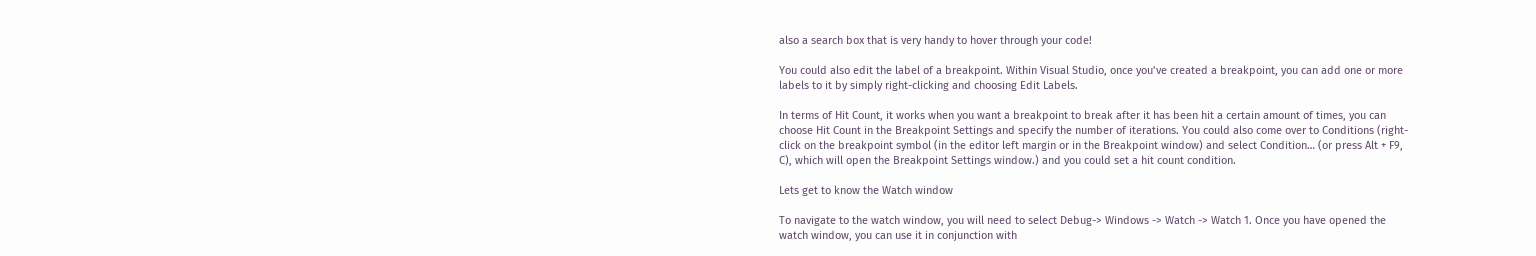also a search box that is very handy to hover through your code!

You could also edit the label of a breakpoint. Within Visual Studio, once you’ve created a breakpoint, you can add one or more labels to it by simply right-clicking and choosing Edit Labels.

In terms of Hit Count, it works when you want a breakpoint to break after it has been hit a certain amount of times, you can choose Hit Count in the Breakpoint Settings and specify the number of iterations. You could also come over to Conditions (right-click on the breakpoint symbol (in the editor left margin or in the Breakpoint window) and select Condition… (or press Alt + F9, C), which will open the Breakpoint Settings window.) and you could set a hit count condition.

Lets get to know the Watch window

To navigate to the watch window, you will need to select Debug-> Windows -> Watch -> Watch 1. Once you have opened the watch window, you can use it in conjunction with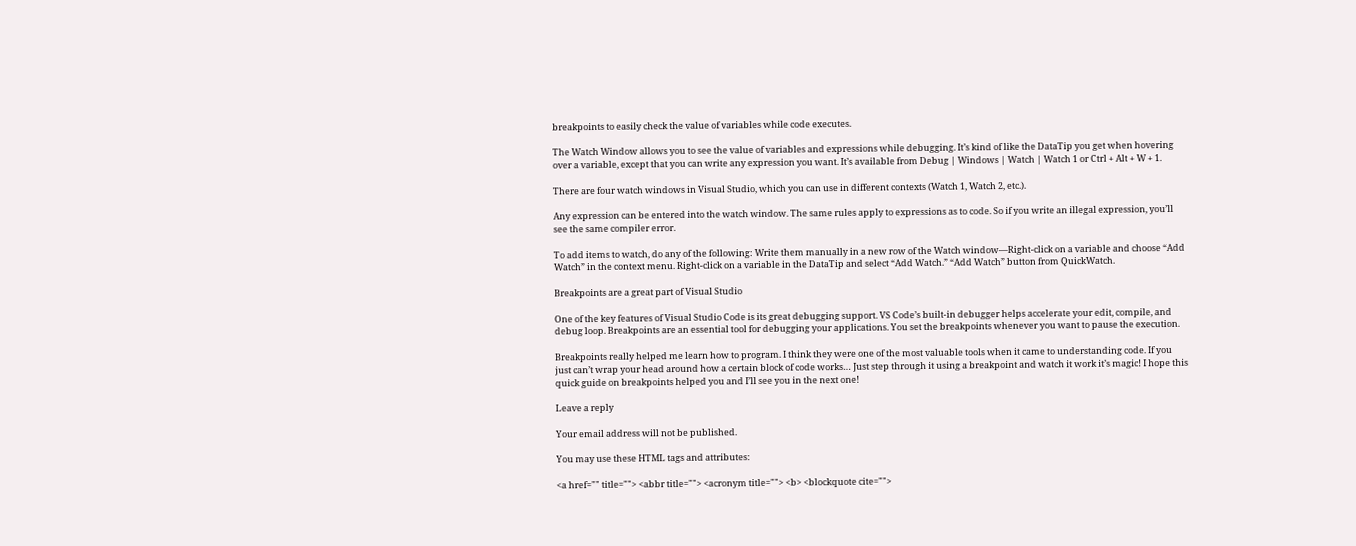breakpoints to easily check the value of variables while code executes.

The Watch Window allows you to see the value of variables and expressions while debugging. It’s kind of like the DataTip you get when hovering over a variable, except that you can write any expression you want. It’s available from Debug | Windows | Watch | Watch 1 or Ctrl + Alt + W + 1.

There are four watch windows in Visual Studio, which you can use in different contexts (Watch 1, Watch 2, etc.).

Any expression can be entered into the watch window. The same rules apply to expressions as to code. So if you write an illegal expression, you’ll see the same compiler error.

To add items to watch, do any of the following: Write them manually in a new row of the Watch window—Right-click on a variable and choose “Add Watch” in the context menu. Right-click on a variable in the DataTip and select “Add Watch.” “Add Watch” button from QuickWatch.

Breakpoints are a great part of Visual Studio

One of the key features of Visual Studio Code is its great debugging support. VS Code’s built-in debugger helps accelerate your edit, compile, and debug loop. Breakpoints are an essential tool for debugging your applications. You set the breakpoints whenever you want to pause the execution.

Breakpoints really helped me learn how to program. I think they were one of the most valuable tools when it came to understanding code. If you just can’t wrap your head around how a certain block of code works… Just step through it using a breakpoint and watch it work it’s magic! I hope this quick guide on breakpoints helped you and I’ll see you in the next one!

Leave a reply

Your email address will not be published.

You may use these HTML tags and attributes:

<a href="" title=""> <abbr title=""> <acronym title=""> <b> <blockquote cite="">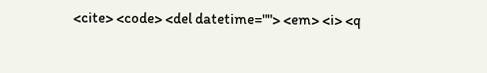<cite> <code> <del datetime=""> <em> <i> <q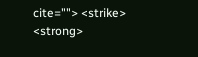cite=""> <strike> <strong>